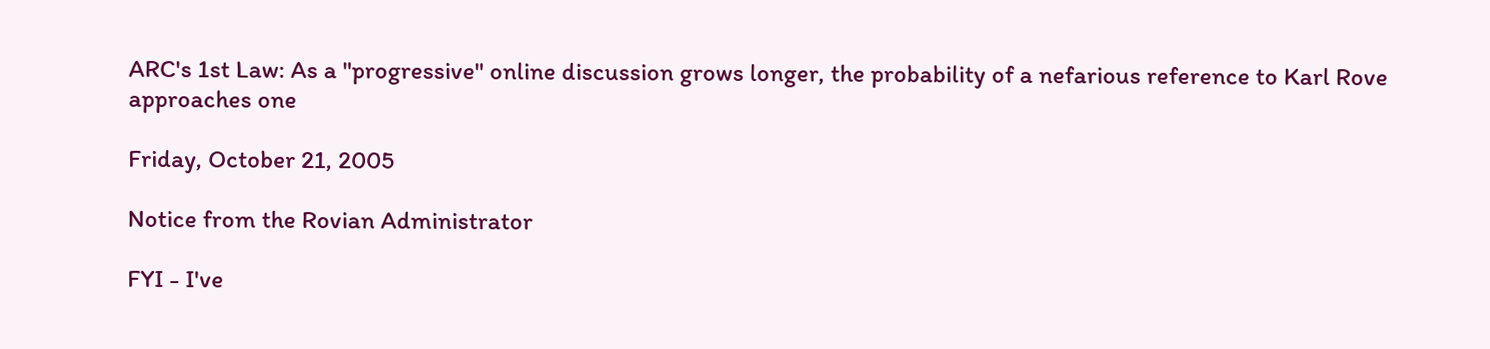ARC's 1st Law: As a "progressive" online discussion grows longer, the probability of a nefarious reference to Karl Rove approaches one

Friday, October 21, 2005

Notice from the Rovian Administrator

FYI - I've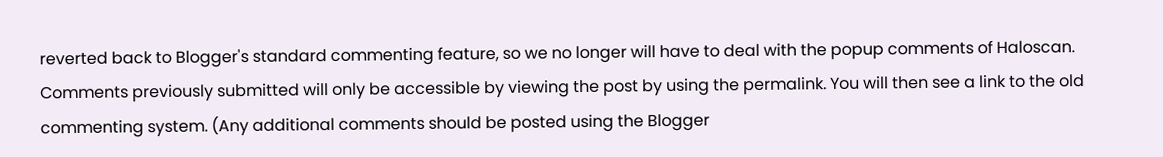reverted back to Blogger's standard commenting feature, so we no longer will have to deal with the popup comments of Haloscan. Comments previously submitted will only be accessible by viewing the post by using the permalink. You will then see a link to the old commenting system. (Any additional comments should be posted using the Blogger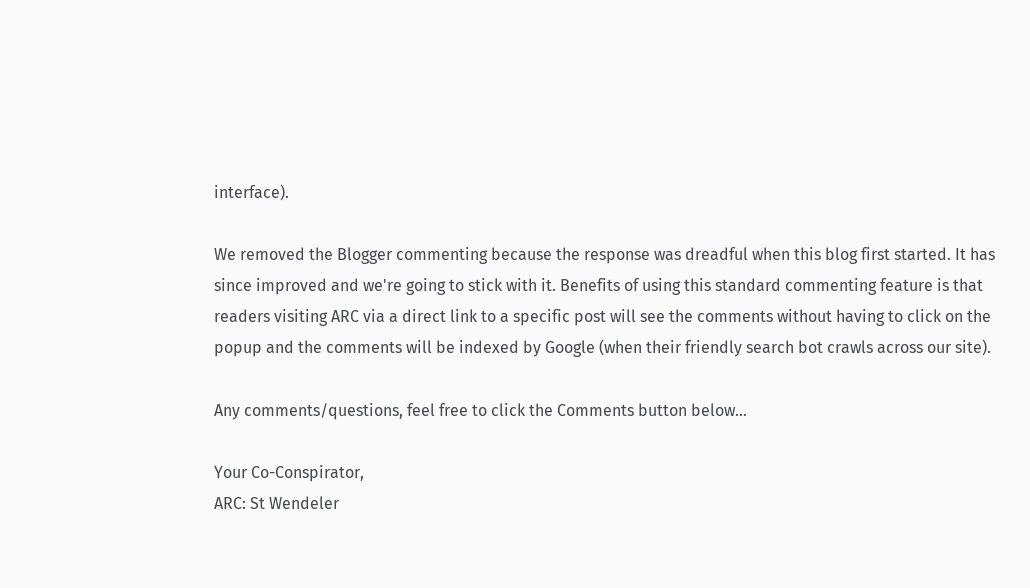interface).

We removed the Blogger commenting because the response was dreadful when this blog first started. It has since improved and we're going to stick with it. Benefits of using this standard commenting feature is that readers visiting ARC via a direct link to a specific post will see the comments without having to click on the popup and the comments will be indexed by Google (when their friendly search bot crawls across our site).

Any comments/questions, feel free to click the Comments button below...

Your Co-Conspirator,
ARC: St Wendeler